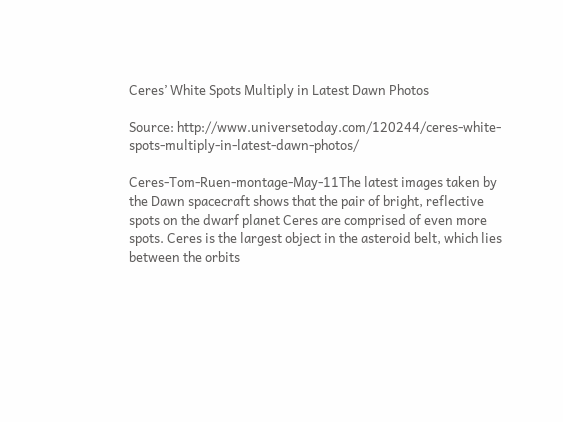Ceres’ White Spots Multiply in Latest Dawn Photos

Source: http://www.universetoday.com/120244/ceres-white-spots-multiply-in-latest-dawn-photos/

Ceres-Tom-Ruen-montage-May-11The latest images taken by the Dawn spacecraft shows that the pair of bright, reflective spots on the dwarf planet Ceres are comprised of even more spots. Ceres is the largest object in the asteroid belt, which lies between the orbits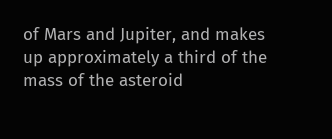of Mars and Jupiter, and makes up approximately a third of the mass of the asteroid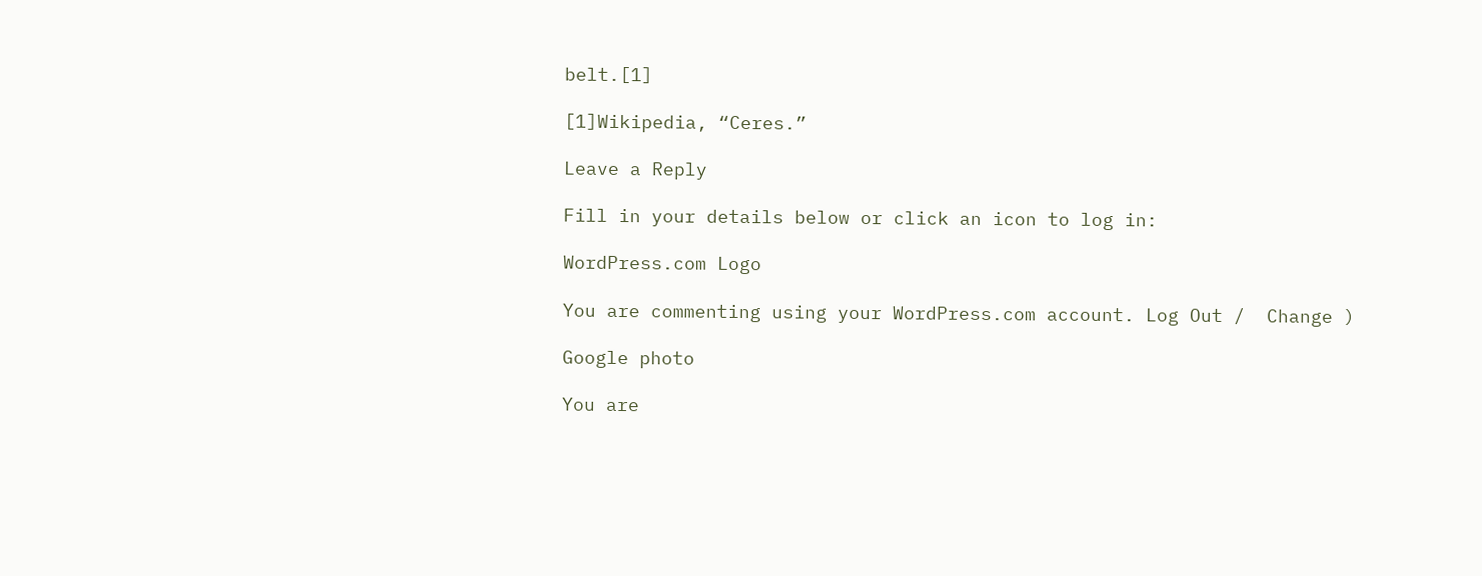belt.[1]

[1]Wikipedia, “Ceres.”

Leave a Reply

Fill in your details below or click an icon to log in:

WordPress.com Logo

You are commenting using your WordPress.com account. Log Out /  Change )

Google photo

You are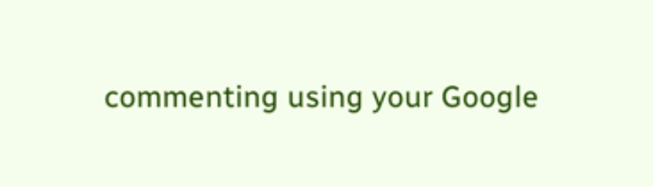commenting using your Google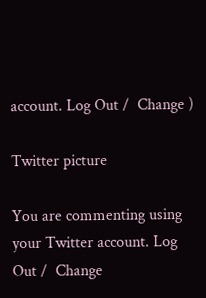account. Log Out /  Change )

Twitter picture

You are commenting using your Twitter account. Log Out /  Change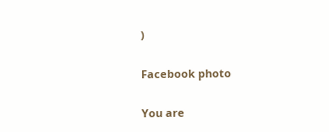)

Facebook photo

You are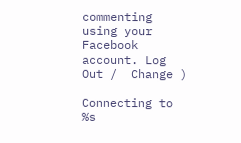commenting using your Facebook account. Log Out /  Change )

Connecting to %s